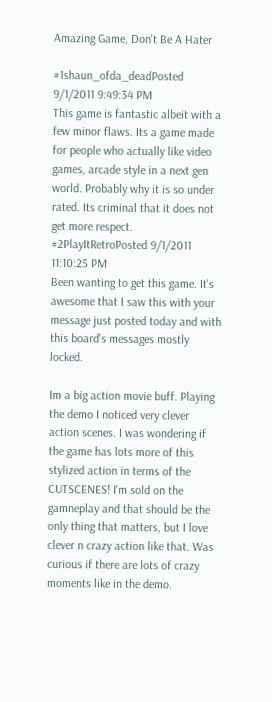Amazing Game, Don't Be A Hater

#1shaun_ofda_deadPosted 9/1/2011 9:49:34 PM
This game is fantastic albeit with a few minor flaws. Its a game made for people who actually like video games, arcade style in a next gen world. Probably why it is so under rated. Its criminal that it does not get more respect.
#2PlayItRetroPosted 9/1/2011 11:10:25 PM
Been wanting to get this game. It's awesome that I saw this with your message just posted today and with this board's messages mostly locked.

Im a big action movie buff. Playing the demo I noticed very clever action scenes. I was wondering if the game has lots more of this stylized action in terms of the CUTSCENES! I'm sold on the gamneplay and that should be the only thing that matters, but I love clever n crazy action like that. Was curious if there are lots of crazy moments like in the demo.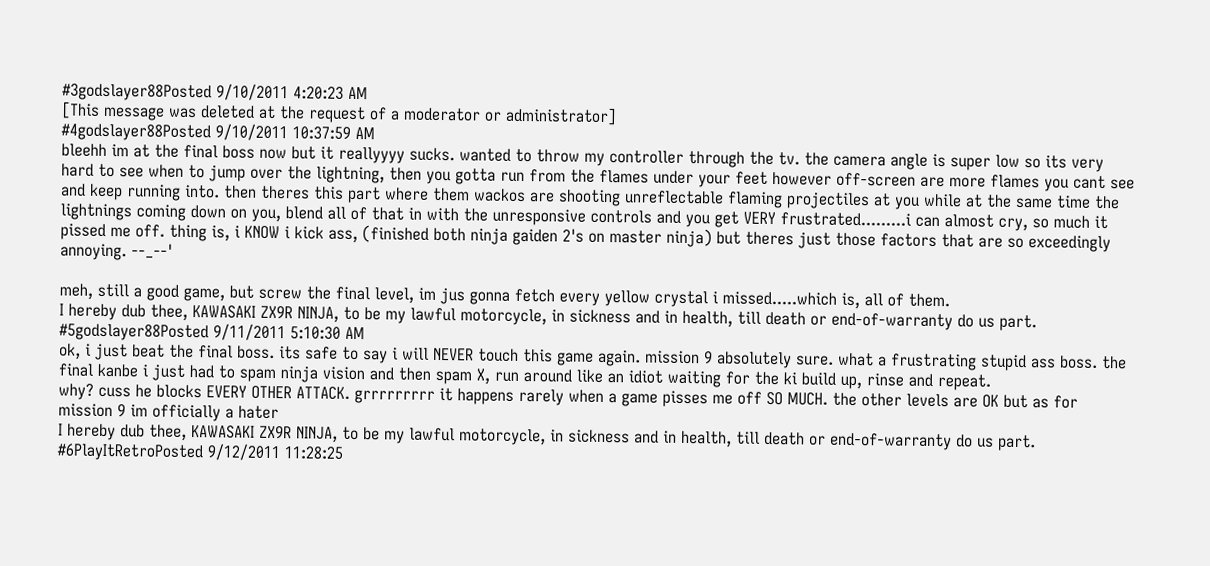#3godslayer88Posted 9/10/2011 4:20:23 AM
[This message was deleted at the request of a moderator or administrator]
#4godslayer88Posted 9/10/2011 10:37:59 AM
bleehh im at the final boss now but it reallyyyy sucks. wanted to throw my controller through the tv. the camera angle is super low so its very hard to see when to jump over the lightning, then you gotta run from the flames under your feet however off-screen are more flames you cant see and keep running into. then theres this part where them wackos are shooting unreflectable flaming projectiles at you while at the same time the lightnings coming down on you, blend all of that in with the unresponsive controls and you get VERY frustrated.........i can almost cry, so much it pissed me off. thing is, i KNOW i kick ass, (finished both ninja gaiden 2's on master ninja) but theres just those factors that are so exceedingly annoying. --_--'

meh, still a good game, but screw the final level, im jus gonna fetch every yellow crystal i missed.....which is, all of them.
I hereby dub thee, KAWASAKI ZX9R NINJA, to be my lawful motorcycle, in sickness and in health, till death or end-of-warranty do us part.
#5godslayer88Posted 9/11/2011 5:10:30 AM
ok, i just beat the final boss. its safe to say i will NEVER touch this game again. mission 9 absolutely sure. what a frustrating stupid ass boss. the final kanbe i just had to spam ninja vision and then spam X, run around like an idiot waiting for the ki build up, rinse and repeat.
why? cuss he blocks EVERY OTHER ATTACK. grrrrrrrrr it happens rarely when a game pisses me off SO MUCH. the other levels are OK but as for mission 9 im officially a hater
I hereby dub thee, KAWASAKI ZX9R NINJA, to be my lawful motorcycle, in sickness and in health, till death or end-of-warranty do us part.
#6PlayItRetroPosted 9/12/2011 11:28:25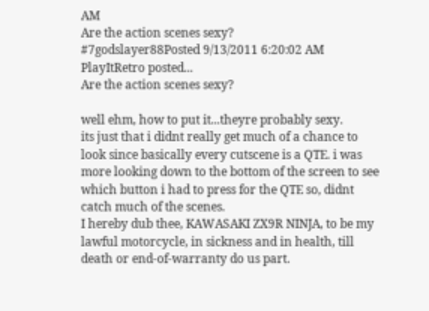AM
Are the action scenes sexy?
#7godslayer88Posted 9/13/2011 6:20:02 AM
PlayItRetro posted...
Are the action scenes sexy?

well ehm, how to put it...theyre probably sexy.
its just that i didnt really get much of a chance to look since basically every cutscene is a QTE. i was more looking down to the bottom of the screen to see which button i had to press for the QTE so, didnt catch much of the scenes.
I hereby dub thee, KAWASAKI ZX9R NINJA, to be my lawful motorcycle, in sickness and in health, till death or end-of-warranty do us part.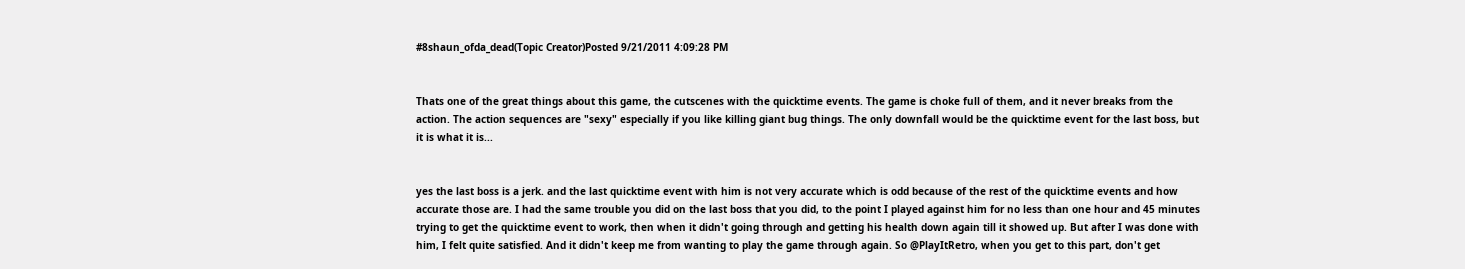#8shaun_ofda_dead(Topic Creator)Posted 9/21/2011 4:09:28 PM


Thats one of the great things about this game, the cutscenes with the quicktime events. The game is choke full of them, and it never breaks from the action. The action sequences are "sexy" especially if you like killing giant bug things. The only downfall would be the quicktime event for the last boss, but it is what it is...


yes the last boss is a jerk. and the last quicktime event with him is not very accurate which is odd because of the rest of the quicktime events and how accurate those are. I had the same trouble you did on the last boss that you did, to the point I played against him for no less than one hour and 45 minutes trying to get the quicktime event to work, then when it didn't going through and getting his health down again till it showed up. But after I was done with him, I felt quite satisfied. And it didn't keep me from wanting to play the game through again. So @PlayItRetro, when you get to this part, don't get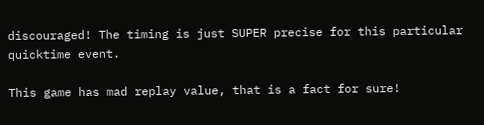discouraged! The timing is just SUPER precise for this particular quicktime event.

This game has mad replay value, that is a fact for sure!